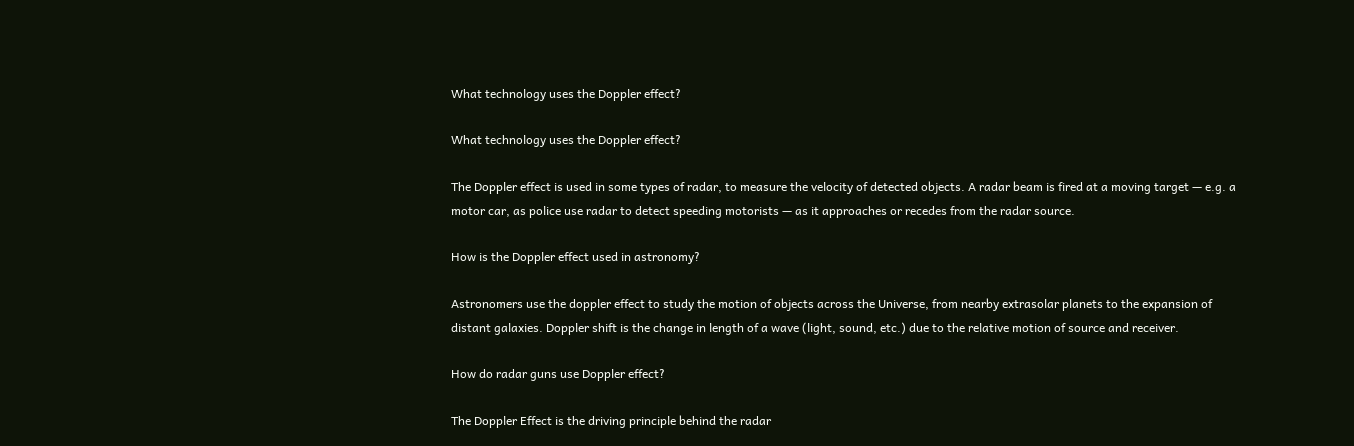What technology uses the Doppler effect?

What technology uses the Doppler effect?

The Doppler effect is used in some types of radar, to measure the velocity of detected objects. A radar beam is fired at a moving target — e.g. a motor car, as police use radar to detect speeding motorists — as it approaches or recedes from the radar source.

How is the Doppler effect used in astronomy?

Astronomers use the doppler effect to study the motion of objects across the Universe, from nearby extrasolar planets to the expansion of distant galaxies. Doppler shift is the change in length of a wave (light, sound, etc.) due to the relative motion of source and receiver.

How do radar guns use Doppler effect?

The Doppler Effect is the driving principle behind the radar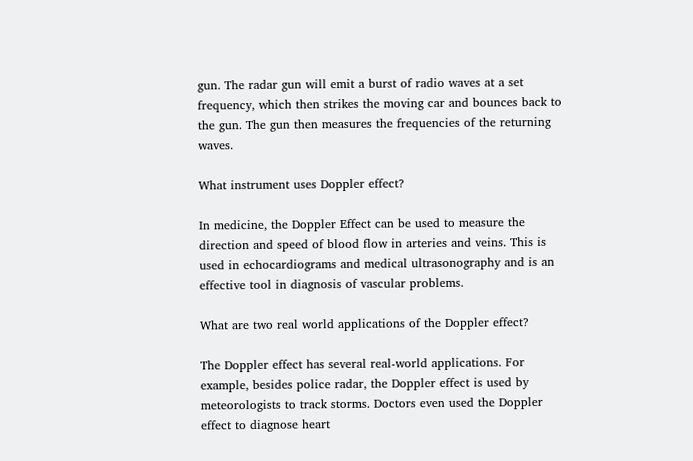gun. The radar gun will emit a burst of radio waves at a set frequency, which then strikes the moving car and bounces back to the gun. The gun then measures the frequencies of the returning waves.

What instrument uses Doppler effect?

In medicine, the Doppler Effect can be used to measure the direction and speed of blood flow in arteries and veins. This is used in echocardiograms and medical ultrasonography and is an effective tool in diagnosis of vascular problems.

What are two real world applications of the Doppler effect?

The Doppler effect has several real-world applications. For example, besides police radar, the Doppler effect is used by meteorologists to track storms. Doctors even used the Doppler effect to diagnose heart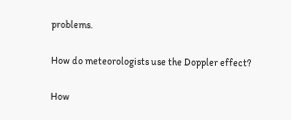problems.

How do meteorologists use the Doppler effect?

How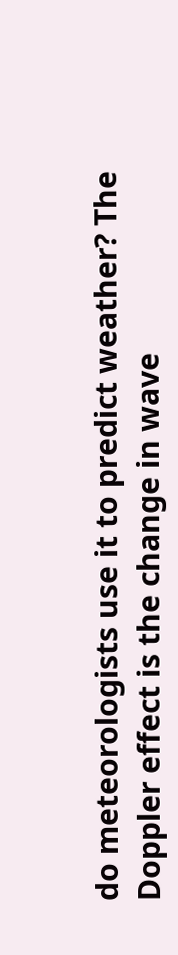do meteorologists use it to predict weather? The Doppler effect is the change in wave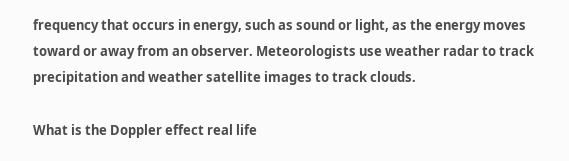frequency that occurs in energy, such as sound or light, as the energy moves toward or away from an observer. Meteorologists use weather radar to track precipitation and weather satellite images to track clouds.

What is the Doppler effect real life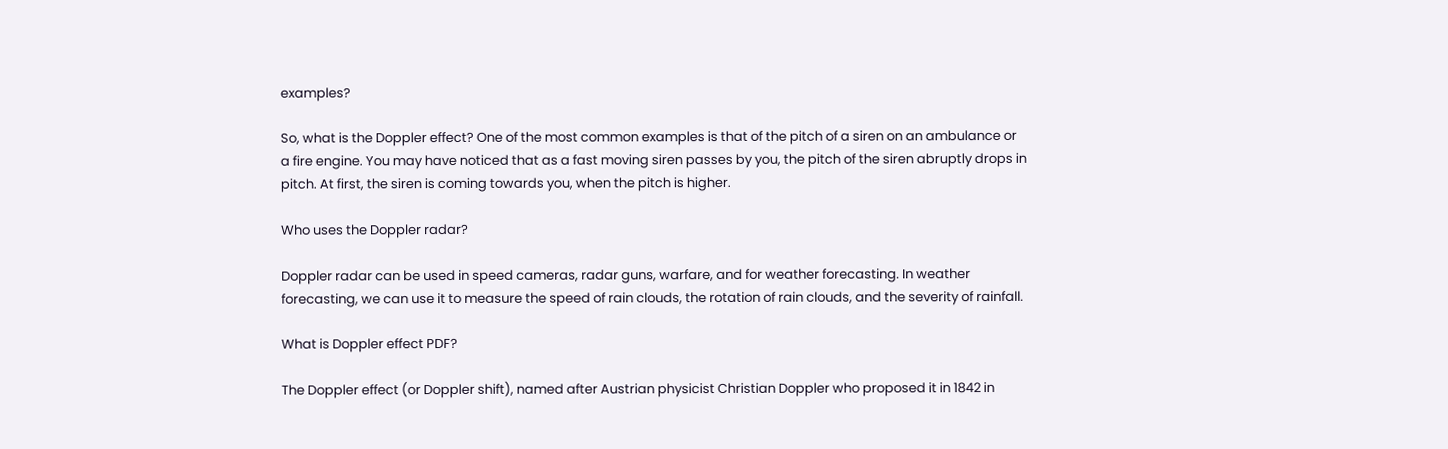examples?

So, what is the Doppler effect? One of the most common examples is that of the pitch of a siren on an ambulance or a fire engine. You may have noticed that as a fast moving siren passes by you, the pitch of the siren abruptly drops in pitch. At first, the siren is coming towards you, when the pitch is higher.

Who uses the Doppler radar?

Doppler radar can be used in speed cameras, radar guns, warfare, and for weather forecasting. In weather forecasting, we can use it to measure the speed of rain clouds, the rotation of rain clouds, and the severity of rainfall.

What is Doppler effect PDF?

The Doppler effect (or Doppler shift), named after Austrian physicist Christian Doppler who proposed it in 1842 in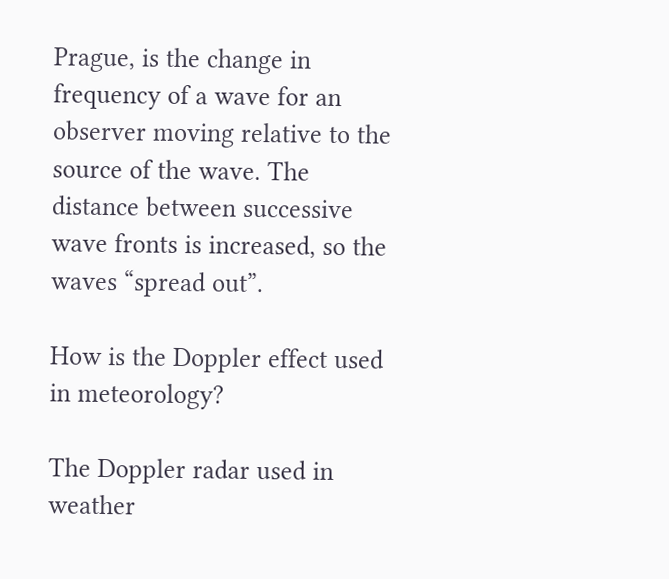Prague, is the change in frequency of a wave for an observer moving relative to the source of the wave. The distance between successive wave fronts is increased, so the waves “spread out”.

How is the Doppler effect used in meteorology?

The Doppler radar used in weather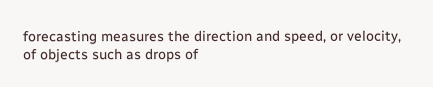forecasting measures the direction and speed, or velocity, of objects such as drops of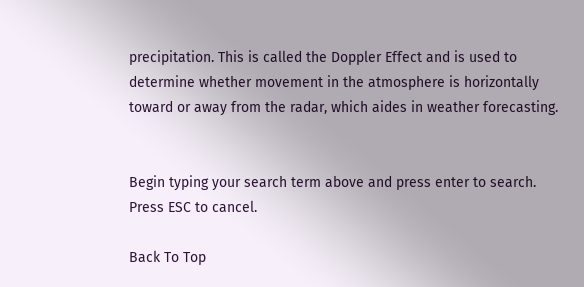precipitation. This is called the Doppler Effect and is used to determine whether movement in the atmosphere is horizontally toward or away from the radar, which aides in weather forecasting.


Begin typing your search term above and press enter to search. Press ESC to cancel.

Back To Top